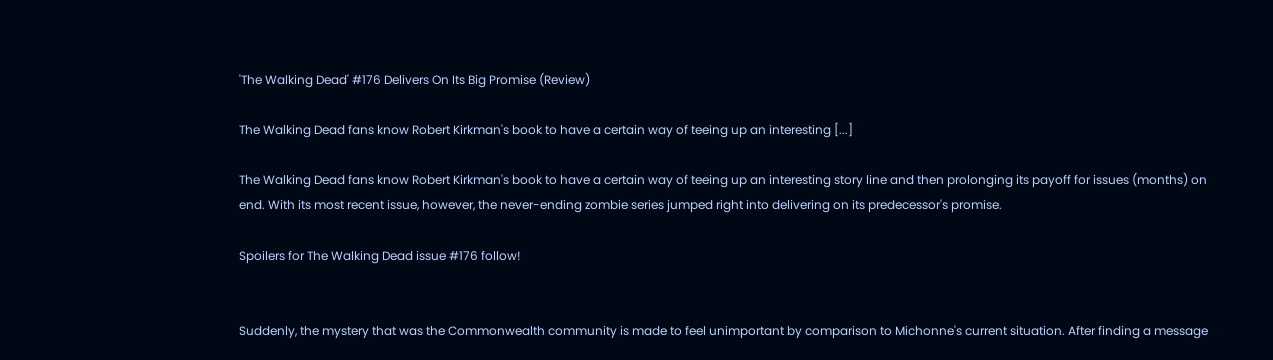'The Walking Dead' #176 Delivers On Its Big Promise (Review)

The Walking Dead fans know Robert Kirkman's book to have a certain way of teeing up an interesting [...]

The Walking Dead fans know Robert Kirkman's book to have a certain way of teeing up an interesting story line and then prolonging its payoff for issues (months) on end. With its most recent issue, however, the never-ending zombie series jumped right into delivering on its predecessor's promise.

Spoilers for The Walking Dead issue #176 follow!


Suddenly, the mystery that was the Commonwealth community is made to feel unimportant by comparison to Michonne's current situation. After finding a message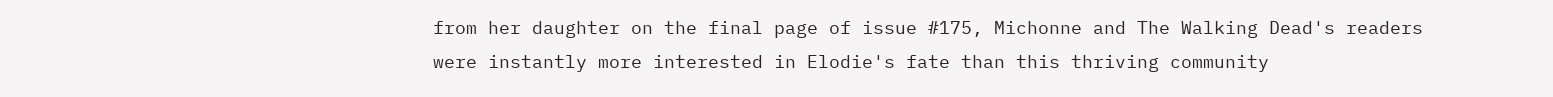from her daughter on the final page of issue #175, Michonne and The Walking Dead's readers were instantly more interested in Elodie's fate than this thriving community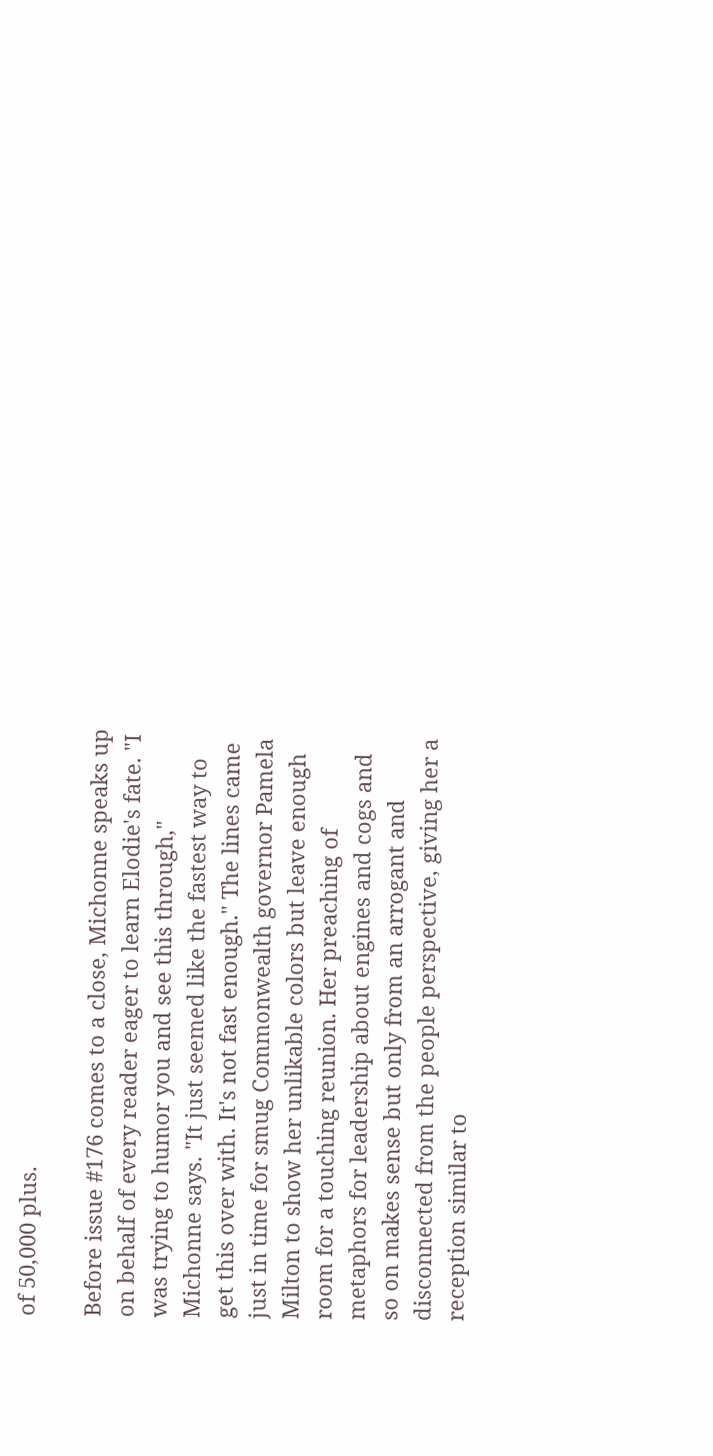of 50,000 plus.

Before issue #176 comes to a close, Michonne speaks up on behalf of every reader eager to learn Elodie's fate. "I was trying to humor you and see this through," Michonne says. "It just seemed like the fastest way to get this over with. It's not fast enough." The lines came just in time for smug Commonwealth governor Pamela Milton to show her unlikable colors but leave enough room for a touching reunion. Her preaching of metaphors for leadership about engines and cogs and so on makes sense but only from an arrogant and disconnected from the people perspective, giving her a reception similar to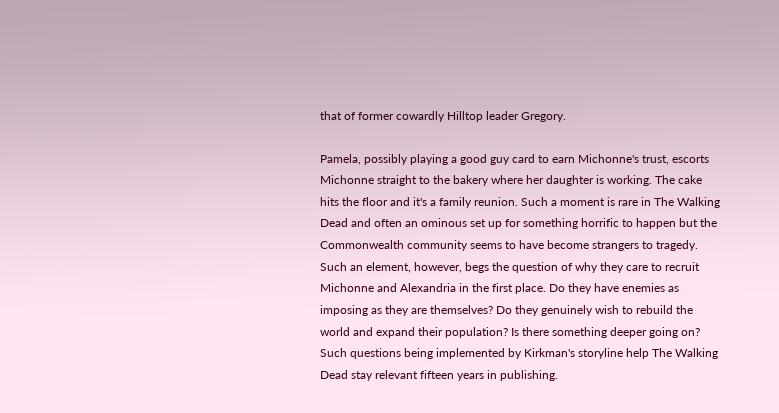that of former cowardly Hilltop leader Gregory.

Pamela, possibly playing a good guy card to earn Michonne's trust, escorts Michonne straight to the bakery where her daughter is working. The cake hits the floor and it's a family reunion. Such a moment is rare in The Walking Dead and often an ominous set up for something horrific to happen but the Commonwealth community seems to have become strangers to tragedy. Such an element, however, begs the question of why they care to recruit Michonne and Alexandria in the first place. Do they have enemies as imposing as they are themselves? Do they genuinely wish to rebuild the world and expand their population? Is there something deeper going on? Such questions being implemented by Kirkman's storyline help The Walking Dead stay relevant fifteen years in publishing.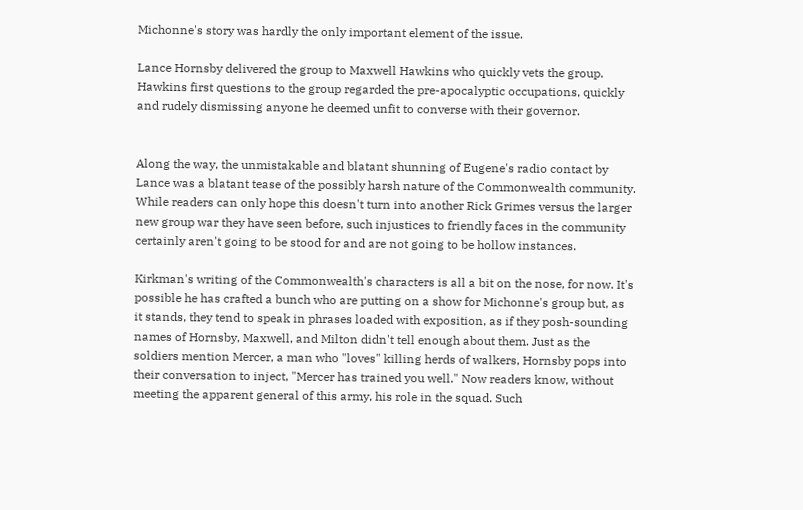Michonne's story was hardly the only important element of the issue.

Lance Hornsby delivered the group to Maxwell Hawkins who quickly vets the group. Hawkins first questions to the group regarded the pre-apocalyptic occupations, quickly and rudely dismissing anyone he deemed unfit to converse with their governor.


Along the way, the unmistakable and blatant shunning of Eugene's radio contact by Lance was a blatant tease of the possibly harsh nature of the Commonwealth community. While readers can only hope this doesn't turn into another Rick Grimes versus the larger new group war they have seen before, such injustices to friendly faces in the community certainly aren't going to be stood for and are not going to be hollow instances.

Kirkman's writing of the Commonwealth's characters is all a bit on the nose, for now. It's possible he has crafted a bunch who are putting on a show for Michonne's group but, as it stands, they tend to speak in phrases loaded with exposition, as if they posh-sounding names of Hornsby, Maxwell, and Milton didn't tell enough about them. Just as the soldiers mention Mercer, a man who "loves" killing herds of walkers, Hornsby pops into their conversation to inject, "Mercer has trained you well." Now readers know, without meeting the apparent general of this army, his role in the squad. Such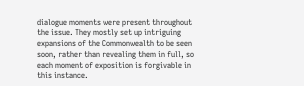dialogue moments were present throughout the issue. They mostly set up intriguing expansions of the Commonwealth to be seen soon, rather than revealing them in full, so each moment of exposition is forgivable in this instance.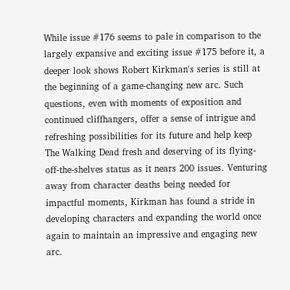While issue #176 seems to pale in comparison to the largely expansive and exciting issue #175 before it, a deeper look shows Robert Kirkman's series is still at the beginning of a game-changing new arc. Such questions, even with moments of exposition and continued cliffhangers, offer a sense of intrigue and refreshing possibilities for its future and help keep The Walking Dead fresh and deserving of its flying-off-the-shelves status as it nears 200 issues. Venturing away from character deaths being needed for impactful moments, Kirkman has found a stride in developing characters and expanding the world once again to maintain an impressive and engaging new arc.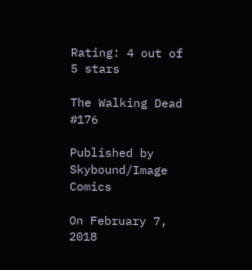Rating: 4 out of 5 stars

The Walking Dead #176

Published by Skybound/Image Comics

On February 7, 2018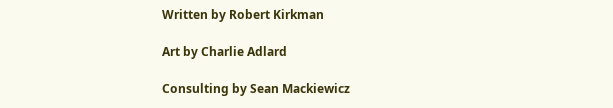Written by Robert Kirkman

Art by Charlie Adlard

Consulting by Sean Mackiewicz